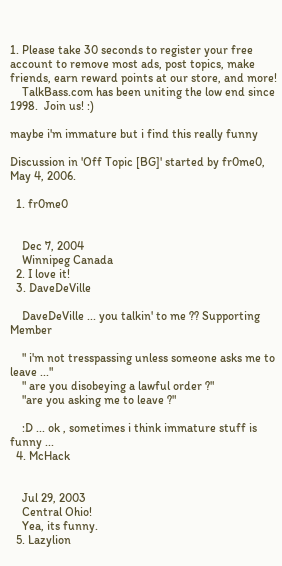1. Please take 30 seconds to register your free account to remove most ads, post topics, make friends, earn reward points at our store, and more!
    TalkBass.com has been uniting the low end since 1998.  Join us! :)

maybe i'm immature but i find this really funny

Discussion in 'Off Topic [BG]' started by fr0me0, May 4, 2006.

  1. fr0me0


    Dec 7, 2004
    Winnipeg Canada
  2. I love it!
  3. DaveDeVille

    DaveDeVille ... you talkin' to me ?? Supporting Member

    " i'm not tresspassing unless someone asks me to leave ..."
    " are you disobeying a lawful order ?"
    "are you asking me to leave ?"

    :D ... ok , sometimes i think immature stuff is funny ...
  4. McHack


    Jul 29, 2003
    Central Ohio!
    Yea, its funny.
  5. Lazylion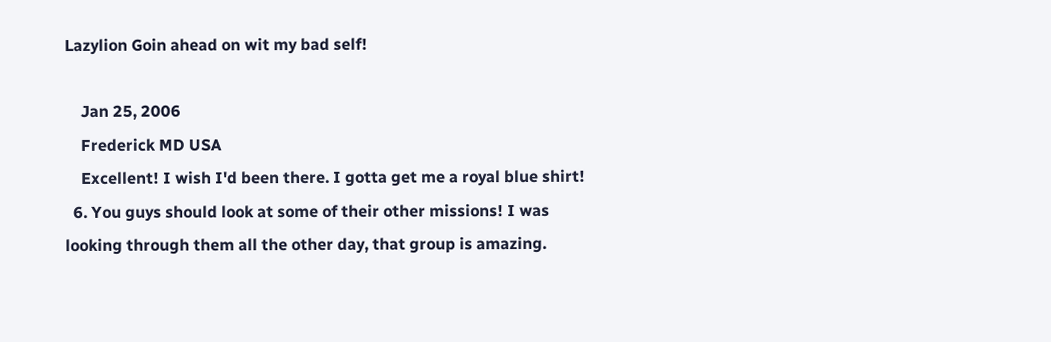Lazylion Goin ahead on wit my bad self!

    Jan 25, 2006
    Frederick MD USA
    Excellent! I wish I'd been there. I gotta get me a royal blue shirt!
  6. You guys should look at some of their other missions! I was looking through them all the other day, that group is amazing.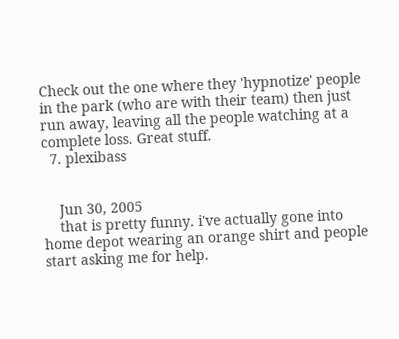Check out the one where they 'hypnotize' people in the park (who are with their team) then just run away, leaving all the people watching at a complete loss. Great stuff.
  7. plexibass


    Jun 30, 2005
    that is pretty funny. i've actually gone into home depot wearing an orange shirt and people start asking me for help.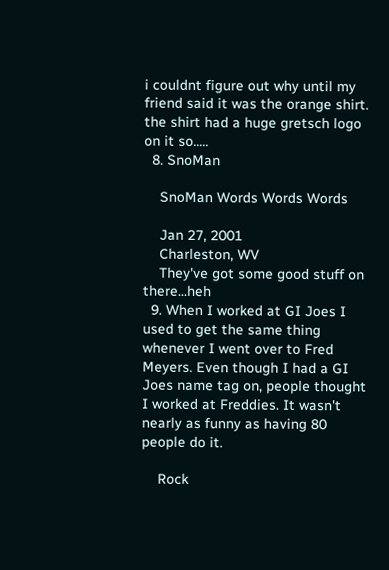i couldnt figure out why until my friend said it was the orange shirt. the shirt had a huge gretsch logo on it so.....
  8. SnoMan

    SnoMan Words Words Words

    Jan 27, 2001
    Charleston, WV
    They've got some good stuff on there...heh
  9. When I worked at GI Joes I used to get the same thing whenever I went over to Fred Meyers. Even though I had a GI Joes name tag on, people thought I worked at Freddies. It wasn't nearly as funny as having 80 people do it.

    Rock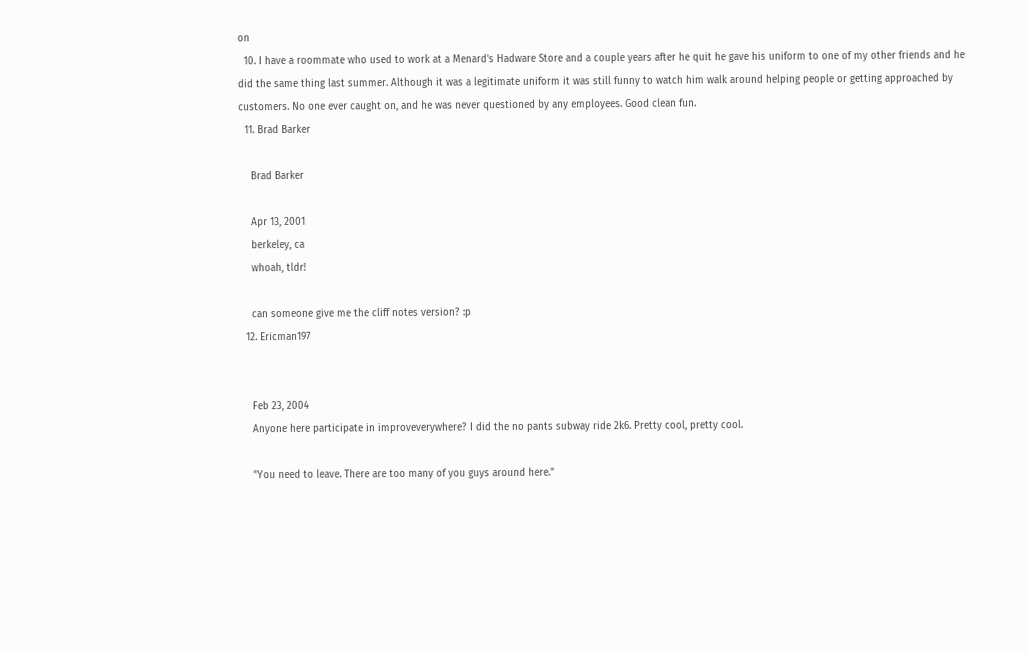on
  10. I have a roommate who used to work at a Menard's Hadware Store and a couple years after he quit he gave his uniform to one of my other friends and he did the same thing last summer. Although it was a legitimate uniform it was still funny to watch him walk around helping people or getting approached by customers. No one ever caught on, and he was never questioned by any employees. Good clean fun.
  11. Brad Barker

    Brad Barker

    Apr 13, 2001
    berkeley, ca
    whoah, tldr!

    can someone give me the cliff notes version? :p
  12. Ericman197


    Feb 23, 2004
    Anyone here participate in improveverywhere? I did the no pants subway ride 2k6. Pretty cool, pretty cool.

    "You need to leave. There are too many of you guys around here."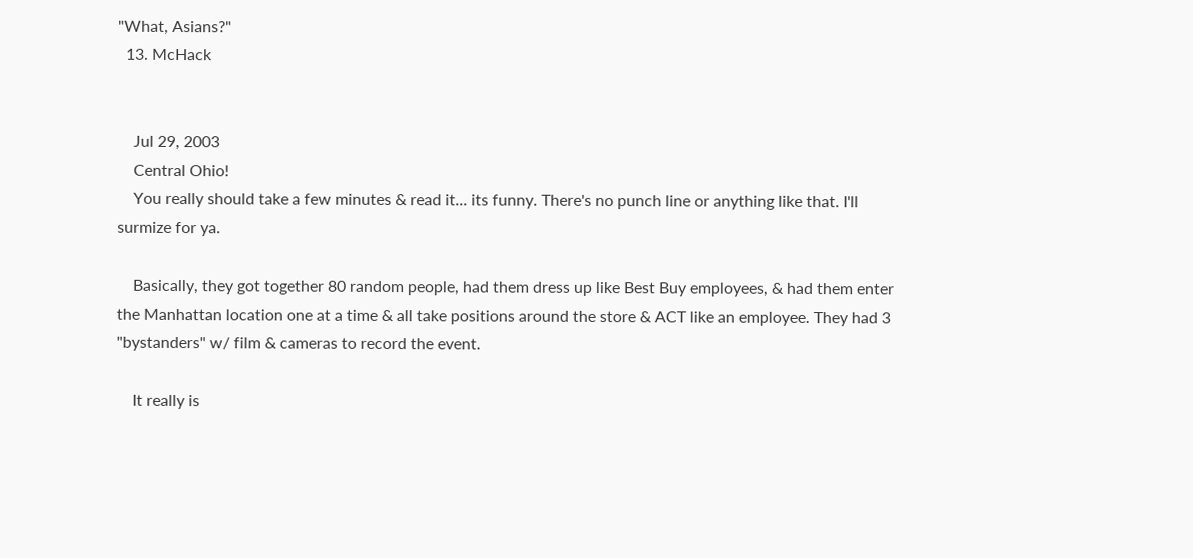"What, Asians?"
  13. McHack


    Jul 29, 2003
    Central Ohio!
    You really should take a few minutes & read it... its funny. There's no punch line or anything like that. I'll surmize for ya.

    Basically, they got together 80 random people, had them dress up like Best Buy employees, & had them enter the Manhattan location one at a time & all take positions around the store & ACT like an employee. They had 3 "bystanders" w/ film & cameras to record the event.

    It really is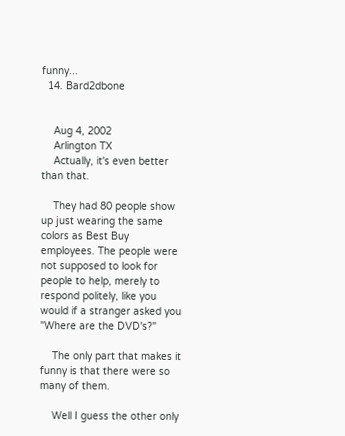funny...
  14. Bard2dbone


    Aug 4, 2002
    Arlington TX
    Actually, it's even better than that.

    They had 80 people show up just wearing the same colors as Best Buy employees. The people were not supposed to look for people to help, merely to respond politely, like you would if a stranger asked you "Where are the DVD's?"

    The only part that makes it funny is that there were so many of them.

    Well I guess the other only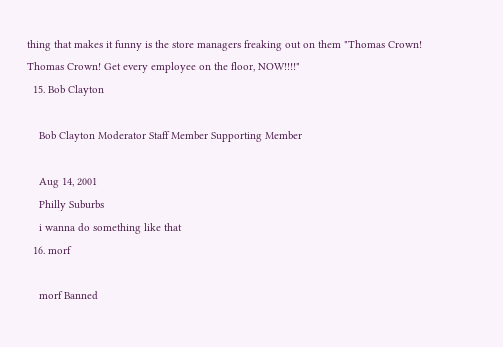thing that makes it funny is the store managers freaking out on them "Thomas Crown! Thomas Crown! Get every employee on the floor, NOW!!!!"
  15. Bob Clayton

    Bob Clayton Moderator Staff Member Supporting Member

    Aug 14, 2001
    Philly Suburbs
    i wanna do something like that
  16. morf

    morf Banned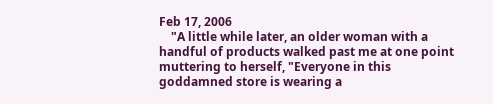Feb 17, 2006
    "A little while later, an older woman with a handful of products walked past me at one point muttering to herself, "Everyone in this goddamned store is wearing a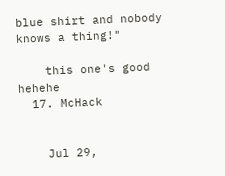blue shirt and nobody knows a thing!"

    this one's good hehehe
  17. McHack


    Jul 29,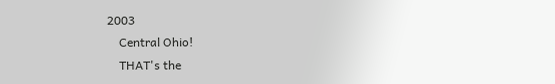2003
    Central Ohio!
    THAT's the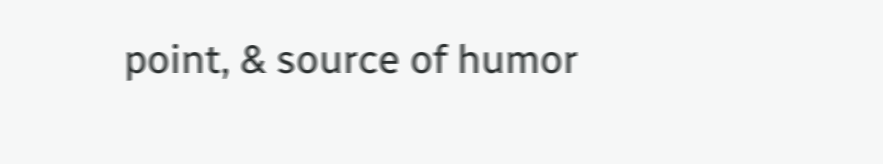point, & source of humor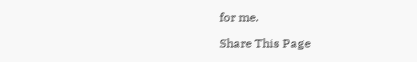for me.

Share This Page